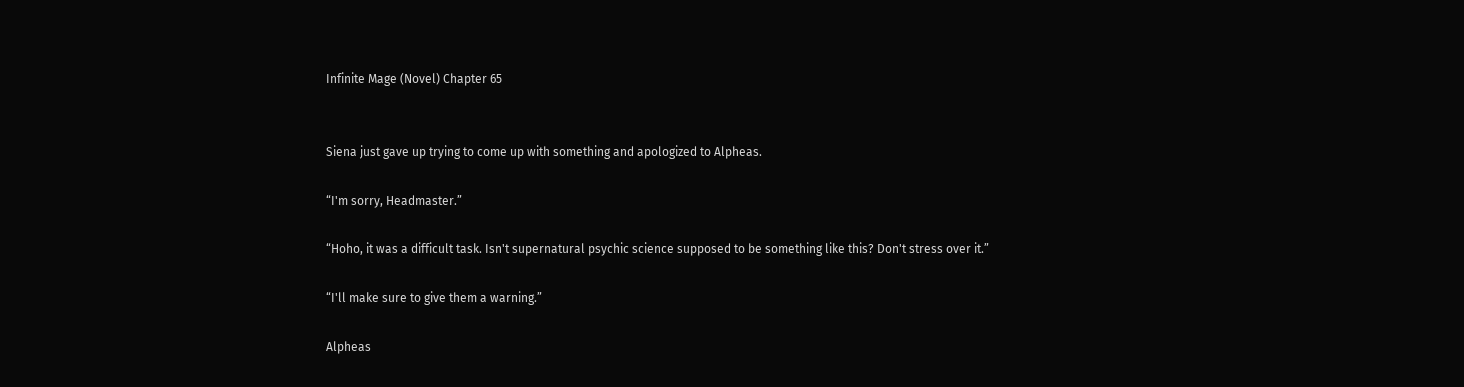Infinite Mage (Novel) Chapter 65


Siena just gave up trying to come up with something and apologized to Alpheas.

“I'm sorry, Headmaster.”

“Hoho, it was a difficult task. Isn't supernatural psychic science supposed to be something like this? Don't stress over it.”

“I'll make sure to give them a warning.”

Alpheas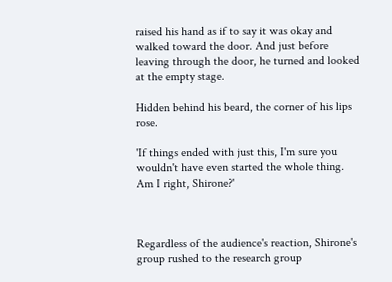raised his hand as if to say it was okay and walked toward the door. And just before leaving through the door, he turned and looked at the empty stage.

Hidden behind his beard, the corner of his lips rose.

'If things ended with just this, I'm sure you wouldn't have even started the whole thing. Am I right, Shirone?'



Regardless of the audience's reaction, Shirone's group rushed to the research group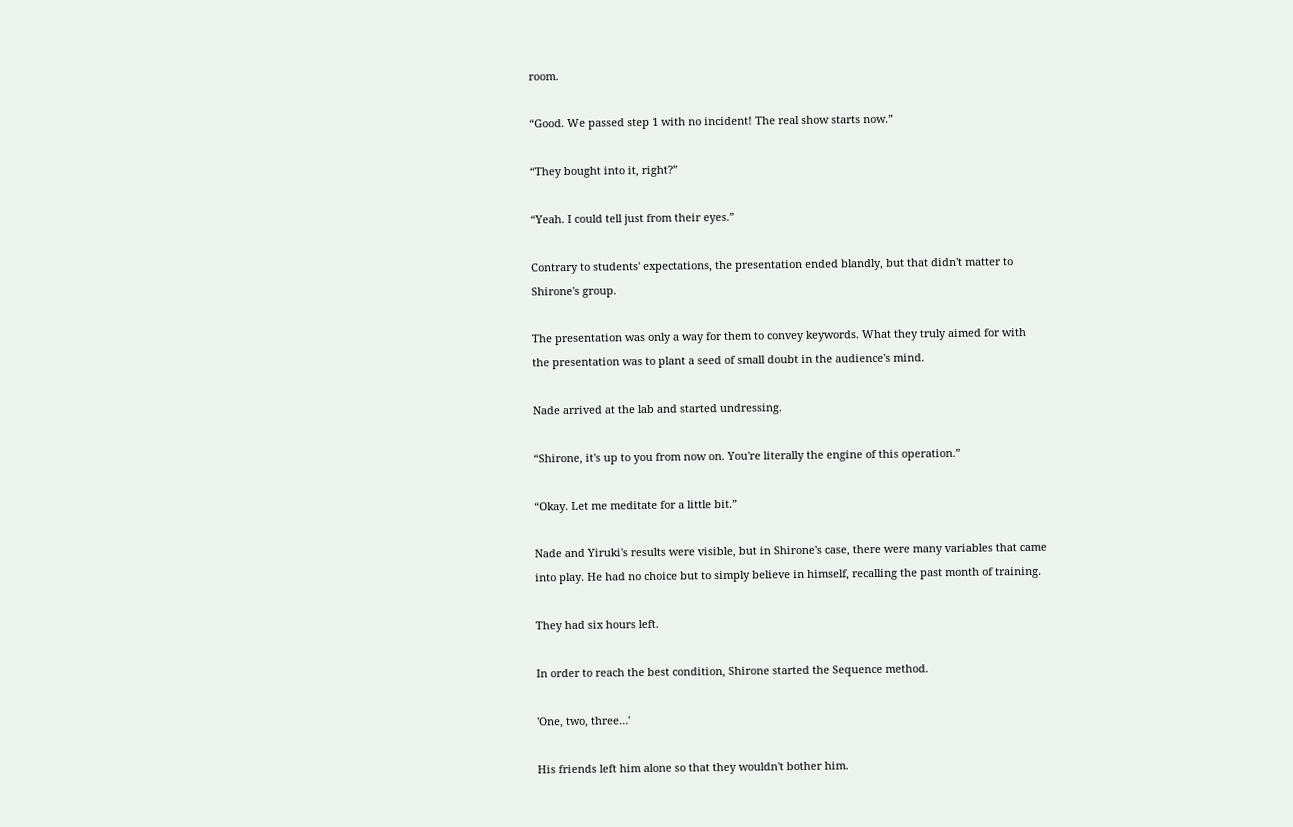room.

“Good. We passed step 1 with no incident! The real show starts now.”

“They bought into it, right?”

“Yeah. I could tell just from their eyes.”

Contrary to students' expectations, the presentation ended blandly, but that didn't matter to Shirone's group.

The presentation was only a way for them to convey keywords. What they truly aimed for with the presentation was to plant a seed of small doubt in the audience's mind.

Nade arrived at the lab and started undressing.

“Shirone, it's up to you from now on. You're literally the engine of this operation.”

“Okay. Let me meditate for a little bit.”

Nade and Yiruki's results were visible, but in Shirone's case, there were many variables that came into play. He had no choice but to simply believe in himself, recalling the past month of training.

They had six hours left.

In order to reach the best condition, Shirone started the Sequence method.

'One, two, three…'

His friends left him alone so that they wouldn't bother him.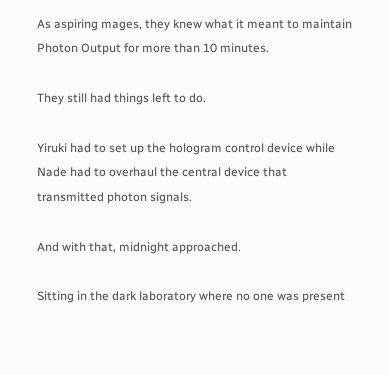As aspiring mages, they knew what it meant to maintain Photon Output for more than 10 minutes.

They still had things left to do.

Yiruki had to set up the hologram control device while Nade had to overhaul the central device that transmitted photon signals.

And with that, midnight approached.

Sitting in the dark laboratory where no one was present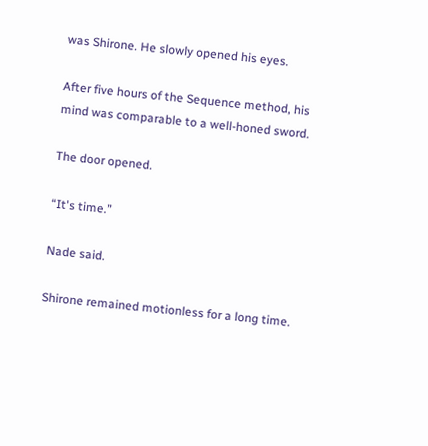was Shirone. He slowly opened his eyes.

After five hours of the Sequence method, his mind was comparable to a well-honed sword.

The door opened.

“It's time.”

Nade said.

Shirone remained motionless for a long time.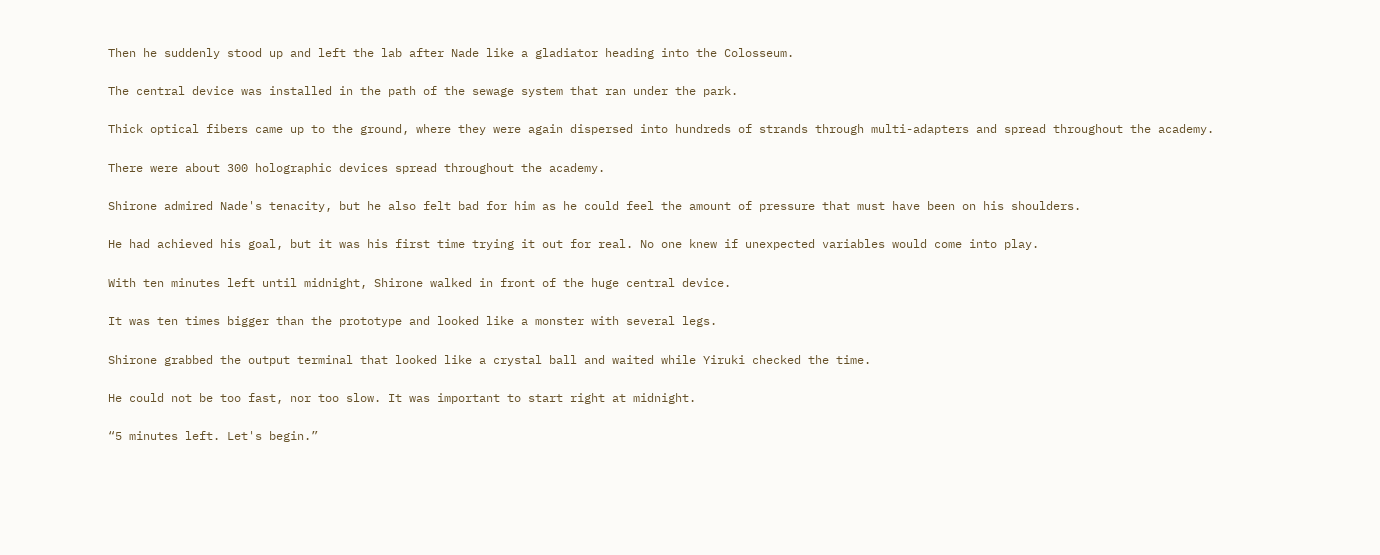Then he suddenly stood up and left the lab after Nade like a gladiator heading into the Colosseum.

The central device was installed in the path of the sewage system that ran under the park.

Thick optical fibers came up to the ground, where they were again dispersed into hundreds of strands through multi-adapters and spread throughout the academy.

There were about 300 holographic devices spread throughout the academy.

Shirone admired Nade's tenacity, but he also felt bad for him as he could feel the amount of pressure that must have been on his shoulders.

He had achieved his goal, but it was his first time trying it out for real. No one knew if unexpected variables would come into play.

With ten minutes left until midnight, Shirone walked in front of the huge central device.

It was ten times bigger than the prototype and looked like a monster with several legs.

Shirone grabbed the output terminal that looked like a crystal ball and waited while Yiruki checked the time.

He could not be too fast, nor too slow. It was important to start right at midnight.

“5 minutes left. Let's begin.”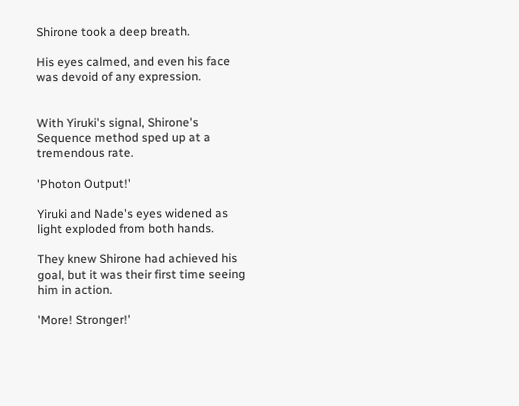Shirone took a deep breath.

His eyes calmed, and even his face was devoid of any expression.


With Yiruki's signal, Shirone's Sequence method sped up at a tremendous rate.

'Photon Output!'

Yiruki and Nade's eyes widened as light exploded from both hands.

They knew Shirone had achieved his goal, but it was their first time seeing him in action.

'More! Stronger!'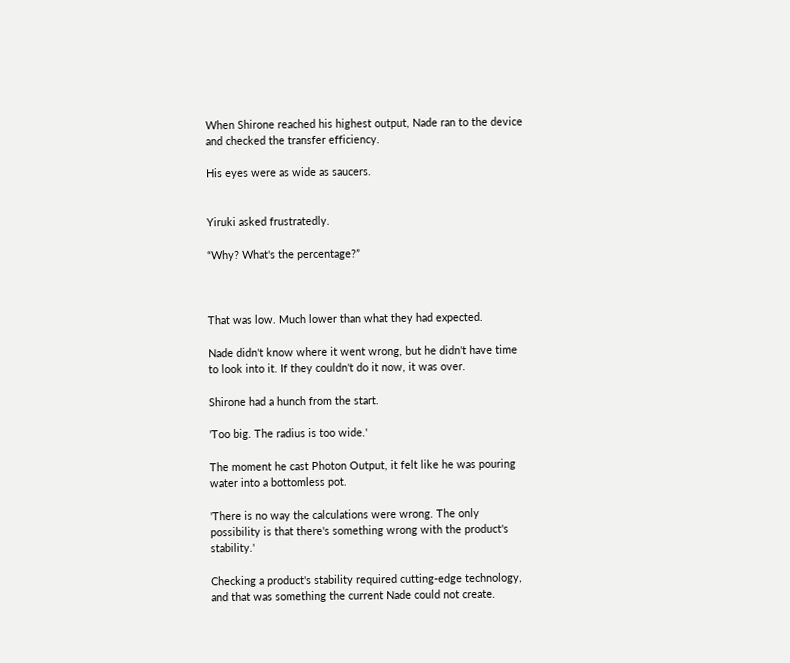When Shirone reached his highest output, Nade ran to the device and checked the transfer efficiency.

His eyes were as wide as saucers.


Yiruki asked frustratedly.

“Why? What's the percentage?”



That was low. Much lower than what they had expected.

Nade didn't know where it went wrong, but he didn't have time to look into it. If they couldn't do it now, it was over.

Shirone had a hunch from the start.

'Too big. The radius is too wide.'

The moment he cast Photon Output, it felt like he was pouring water into a bottomless pot.

'There is no way the calculations were wrong. The only possibility is that there's something wrong with the product's stability.'

Checking a product's stability required cutting-edge technology, and that was something the current Nade could not create.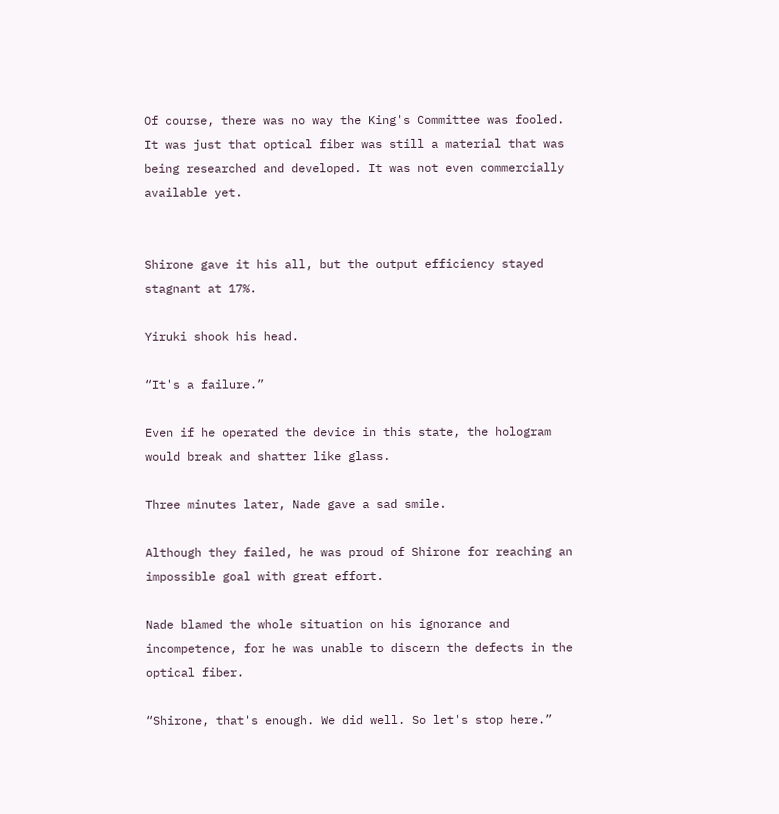Of course, there was no way the King's Committee was fooled. It was just that optical fiber was still a material that was being researched and developed. It was not even commercially available yet.


Shirone gave it his all, but the output efficiency stayed stagnant at 17%.

Yiruki shook his head.

“It's a failure.”

Even if he operated the device in this state, the hologram would break and shatter like glass.

Three minutes later, Nade gave a sad smile.

Although they failed, he was proud of Shirone for reaching an impossible goal with great effort.

Nade blamed the whole situation on his ignorance and incompetence, for he was unable to discern the defects in the optical fiber.

“Shirone, that's enough. We did well. So let's stop here.”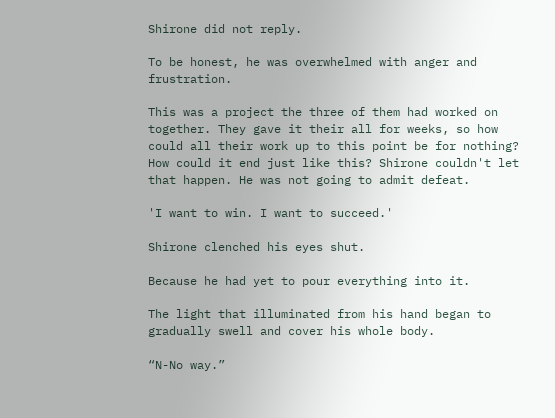Shirone did not reply.

To be honest, he was overwhelmed with anger and frustration.

This was a project the three of them had worked on together. They gave it their all for weeks, so how could all their work up to this point be for nothing? How could it end just like this? Shirone couldn't let that happen. He was not going to admit defeat.

'I want to win. I want to succeed.'

Shirone clenched his eyes shut.

Because he had yet to pour everything into it.

The light that illuminated from his hand began to gradually swell and cover his whole body.

“N-No way.”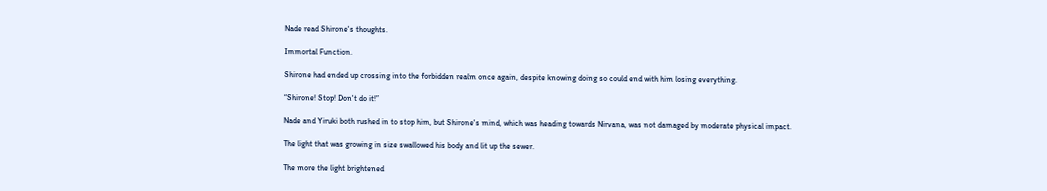Nade read Shirone's thoughts.

Immortal Function.

Shirone had ended up crossing into the forbidden realm once again, despite knowing doing so could end with him losing everything.

“Shirone! Stop! Don't do it!”

Nade and Yiruki both rushed in to stop him, but Shirone's mind, which was heading towards Nirvana, was not damaged by moderate physical impact.

The light that was growing in size swallowed his body and lit up the sewer.

The more the light brightened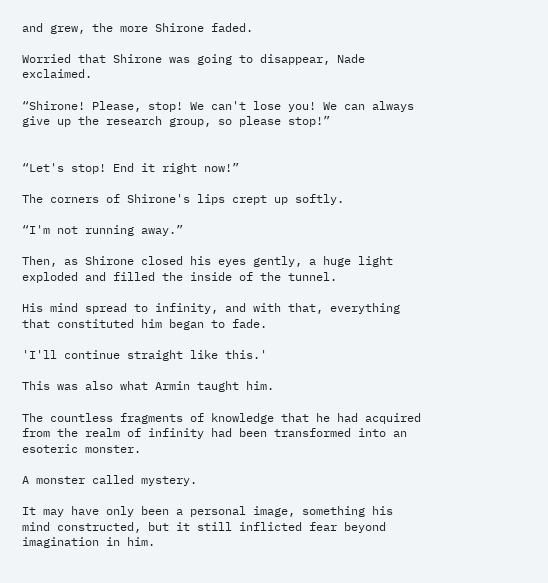and grew, the more Shirone faded.

Worried that Shirone was going to disappear, Nade exclaimed.

“Shirone! Please, stop! We can't lose you! We can always give up the research group, so please stop!”


“Let's stop! End it right now!”

The corners of Shirone's lips crept up softly.

“I'm not running away.”

Then, as Shirone closed his eyes gently, a huge light exploded and filled the inside of the tunnel.

His mind spread to infinity, and with that, everything that constituted him began to fade.

'I'll continue straight like this.'

This was also what Armin taught him.

The countless fragments of knowledge that he had acquired from the realm of infinity had been transformed into an esoteric monster.

A monster called mystery.

It may have only been a personal image, something his mind constructed, but it still inflicted fear beyond imagination in him.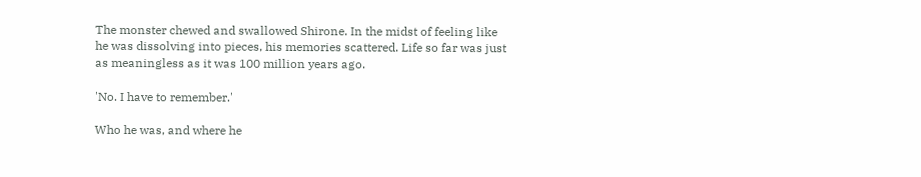The monster chewed and swallowed Shirone. In the midst of feeling like he was dissolving into pieces, his memories scattered. Life so far was just as meaningless as it was 100 million years ago.

'No. I have to remember.'

Who he was, and where he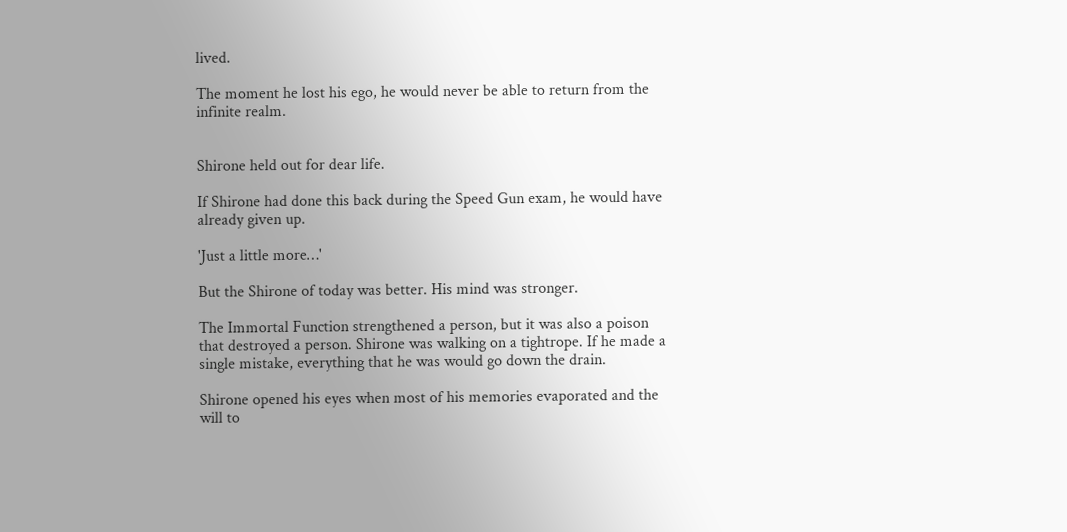lived.

The moment he lost his ego, he would never be able to return from the infinite realm.


Shirone held out for dear life.

If Shirone had done this back during the Speed Gun exam, he would have already given up.

'Just a little more…'

But the Shirone of today was better. His mind was stronger.

The Immortal Function strengthened a person, but it was also a poison that destroyed a person. Shirone was walking on a tightrope. If he made a single mistake, everything that he was would go down the drain.

Shirone opened his eyes when most of his memories evaporated and the will to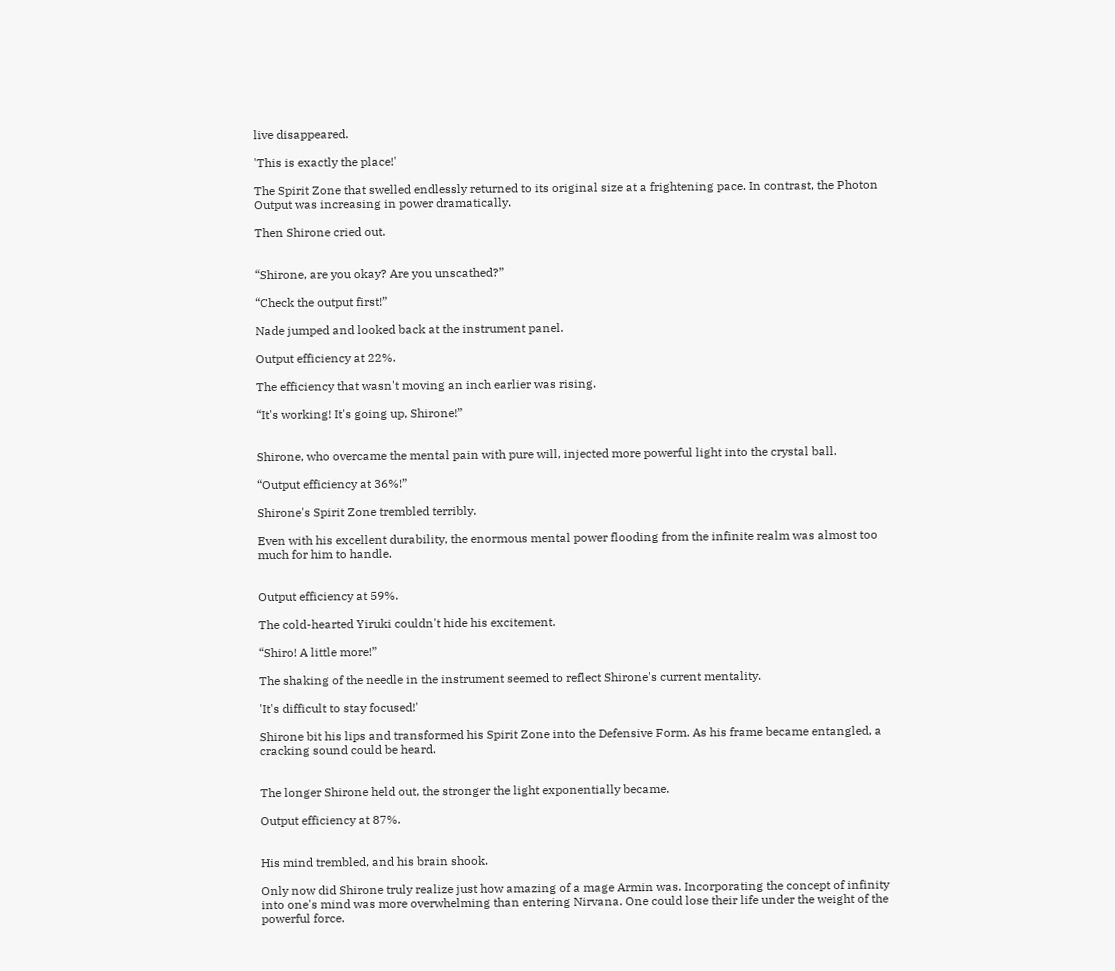live disappeared.

'This is exactly the place!'

The Spirit Zone that swelled endlessly returned to its original size at a frightening pace. In contrast, the Photon Output was increasing in power dramatically.

Then Shirone cried out.


“Shirone, are you okay? Are you unscathed?”

“Check the output first!”

Nade jumped and looked back at the instrument panel.

Output efficiency at 22%.

The efficiency that wasn't moving an inch earlier was rising.

“It's working! It's going up, Shirone!”


Shirone, who overcame the mental pain with pure will, injected more powerful light into the crystal ball.

“Output efficiency at 36%!”

Shirone's Spirit Zone trembled terribly.

Even with his excellent durability, the enormous mental power flooding from the infinite realm was almost too much for him to handle.


Output efficiency at 59%.

The cold-hearted Yiruki couldn't hide his excitement.

“Shiro! A little more!”

The shaking of the needle in the instrument seemed to reflect Shirone's current mentality.

'It's difficult to stay focused!'

Shirone bit his lips and transformed his Spirit Zone into the Defensive Form. As his frame became entangled, a cracking sound could be heard.


The longer Shirone held out, the stronger the light exponentially became.

Output efficiency at 87%.


His mind trembled, and his brain shook.

Only now did Shirone truly realize just how amazing of a mage Armin was. Incorporating the concept of infinity into one's mind was more overwhelming than entering Nirvana. One could lose their life under the weight of the powerful force.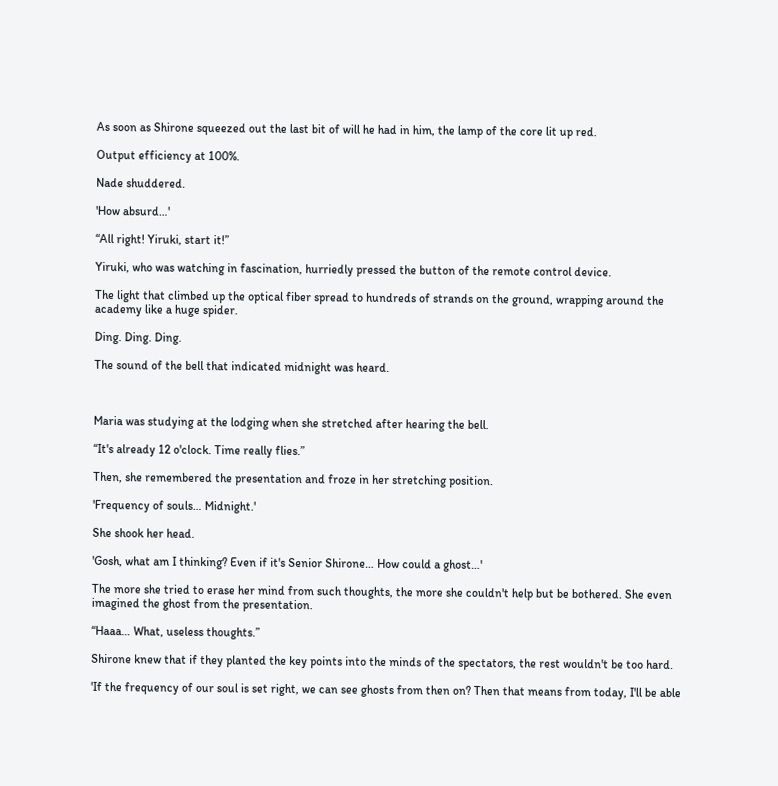As soon as Shirone squeezed out the last bit of will he had in him, the lamp of the core lit up red.

Output efficiency at 100%.

Nade shuddered.

'How absurd…'

“All right! Yiruki, start it!”

Yiruki, who was watching in fascination, hurriedly pressed the button of the remote control device.

The light that climbed up the optical fiber spread to hundreds of strands on the ground, wrapping around the academy like a huge spider.

Ding. Ding. Ding.

The sound of the bell that indicated midnight was heard.



Maria was studying at the lodging when she stretched after hearing the bell.

“It's already 12 o'clock. Time really flies.”

Then, she remembered the presentation and froze in her stretching position.

'Frequency of souls… Midnight.'

She shook her head.

'Gosh, what am I thinking? Even if it's Senior Shirone… How could a ghost…'

The more she tried to erase her mind from such thoughts, the more she couldn't help but be bothered. She even imagined the ghost from the presentation.

“Haaa… What, useless thoughts.”

Shirone knew that if they planted the key points into the minds of the spectators, the rest wouldn't be too hard.

'If the frequency of our soul is set right, we can see ghosts from then on? Then that means from today, I'll be able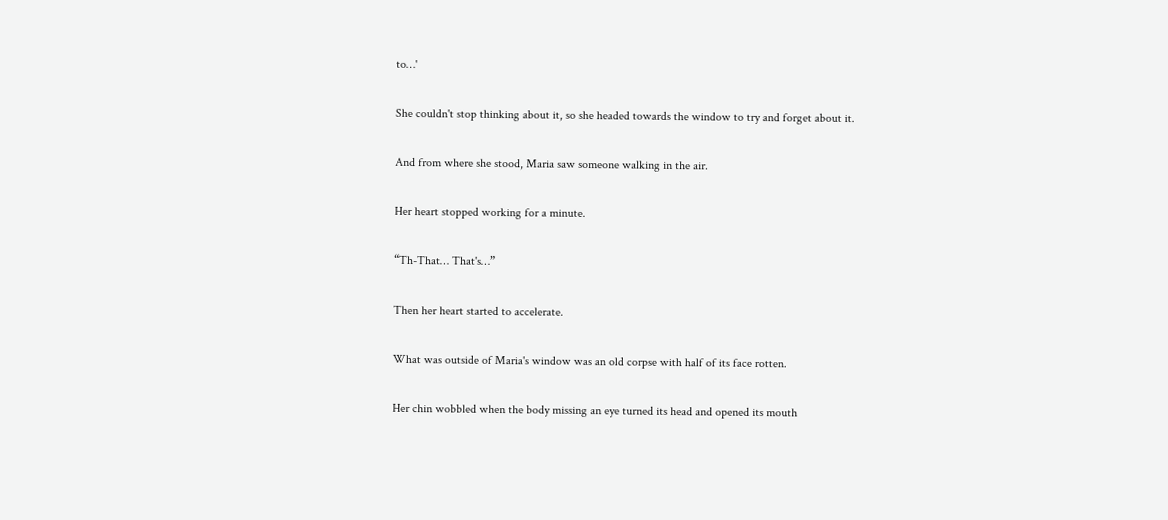to…'

She couldn't stop thinking about it, so she headed towards the window to try and forget about it.

And from where she stood, Maria saw someone walking in the air.

Her heart stopped working for a minute.

“Th-That… That's…”

Then her heart started to accelerate.

What was outside of Maria's window was an old corpse with half of its face rotten.

Her chin wobbled when the body missing an eye turned its head and opened its mouth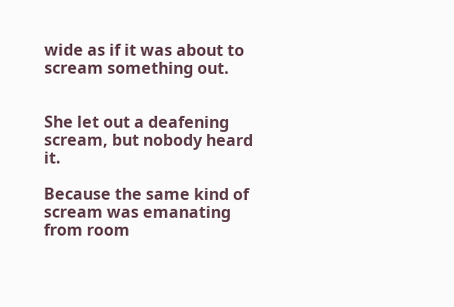wide as if it was about to scream something out.


She let out a deafening scream, but nobody heard it.

Because the same kind of scream was emanating from room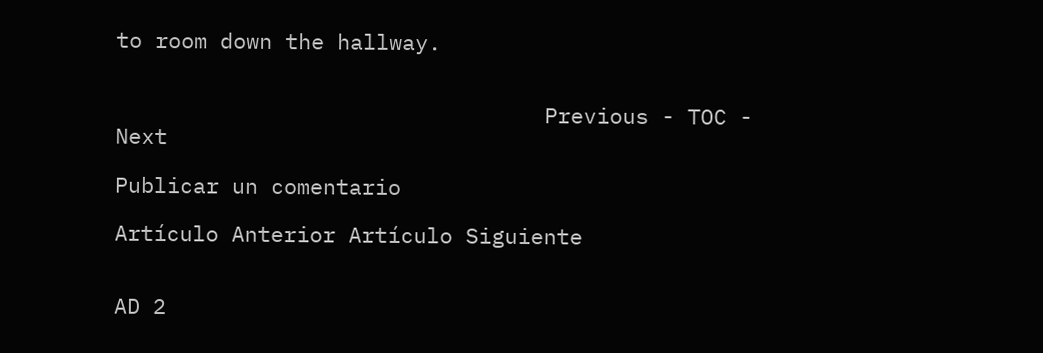to room down the hallway.


                                 Previous - TOC - Next

Publicar un comentario

Artículo Anterior Artículo Siguiente


AD 2